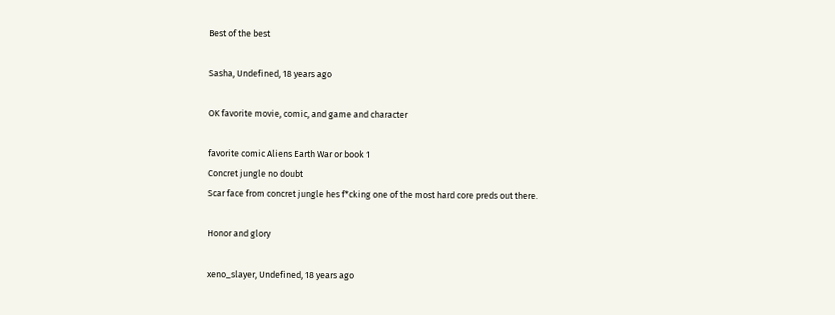Best of the best

Sasha, Undefined, 18 years ago

OK favorite movie, comic, and game and character

favorite comic Aliens Earth War or book 1
Concret jungle no doubt
Scar face from concret jungle hes f*cking one of the most hard core preds out there.

Honor and glory

xeno_slayer, Undefined, 18 years ago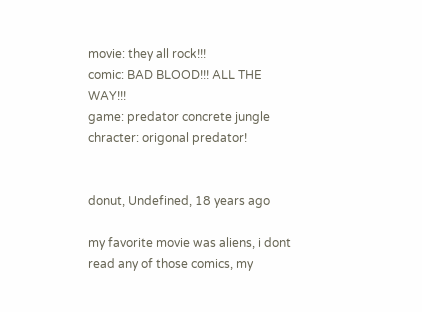movie: they all rock!!!
comic: BAD BLOOD!!! ALL THE WAY!!!
game: predator concrete jungle
chracter: origonal predator!


donut, Undefined, 18 years ago

my favorite movie was aliens, i dont read any of those comics, my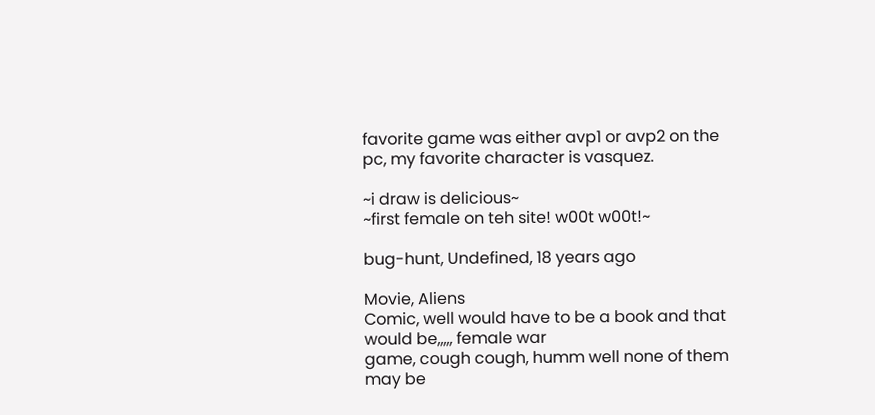favorite game was either avp1 or avp2 on the pc, my favorite character is vasquez.

~i draw is delicious~
~first female on teh site! w00t w00t!~

bug-hunt, Undefined, 18 years ago

Movie, Aliens
Comic, well would have to be a book and that would be,,,,, female war
game, cough cough, humm well none of them may be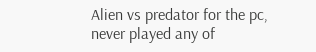Alien vs predator for the pc, never played any of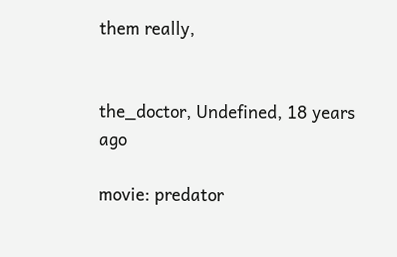them really,


the_doctor, Undefined, 18 years ago

movie: predator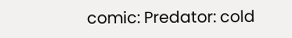comic: Predator: cold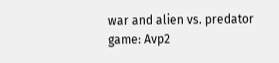war and alien vs. predator
game: Avp2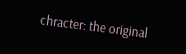chracter: the original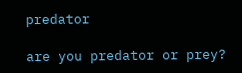predator

are you predator or prey?